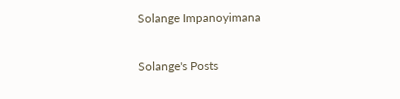Solange Impanoyimana

Solange's Posts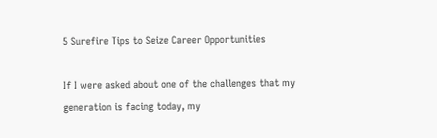5 Surefire Tips to Seize Career Opportunities

If I were asked about one of the challenges that my generation is facing today, my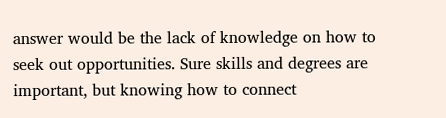answer would be the lack of knowledge on how to seek out opportunities. Sure skills and degrees are important, but knowing how to connect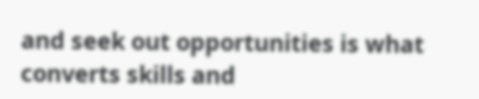and seek out opportunities is what converts skills and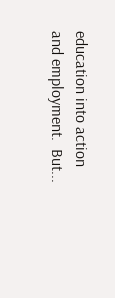education into action and employment.  But...